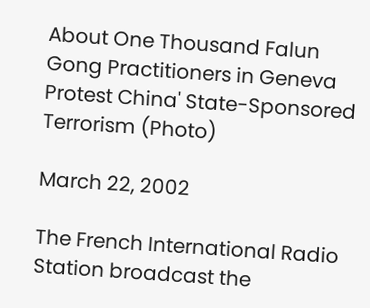About One Thousand Falun Gong Practitioners in Geneva Protest China' State-Sponsored Terrorism (Photo)

March 22, 2002

The French International Radio Station broadcast the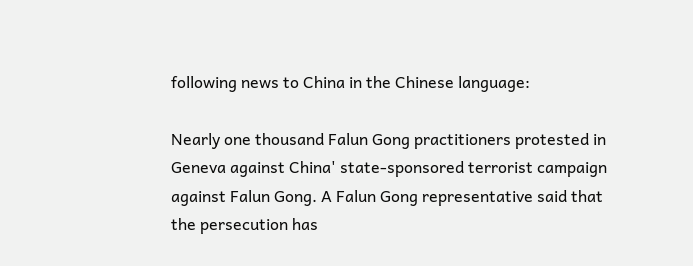following news to China in the Chinese language:

Nearly one thousand Falun Gong practitioners protested in Geneva against China' state-sponsored terrorist campaign against Falun Gong. A Falun Gong representative said that the persecution has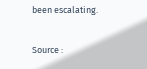been escalating.

Source :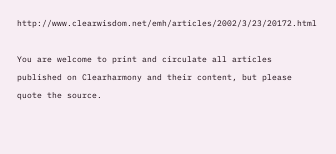http://www.clearwisdom.net/emh/articles/2002/3/23/20172.html

You are welcome to print and circulate all articles published on Clearharmony and their content, but please quote the source.